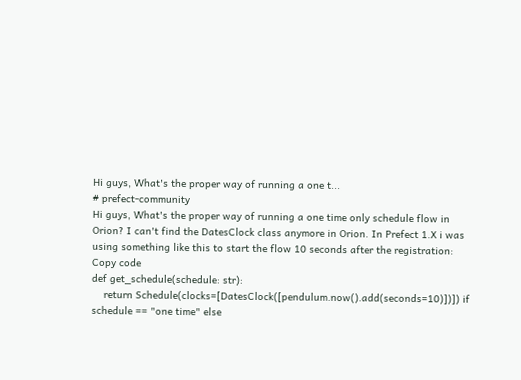Hi guys, What's the proper way of running a one t...
# prefect-community
Hi guys, What's the proper way of running a one time only schedule flow in Orion? I can't find the DatesClock class anymore in Orion. In Prefect 1.X i was using something like this to start the flow 10 seconds after the registration:
Copy code
def get_schedule(schedule: str):
    return Schedule(clocks=[DatesClock([pendulum.now().add(seconds=10)])]) if schedule == "one time" else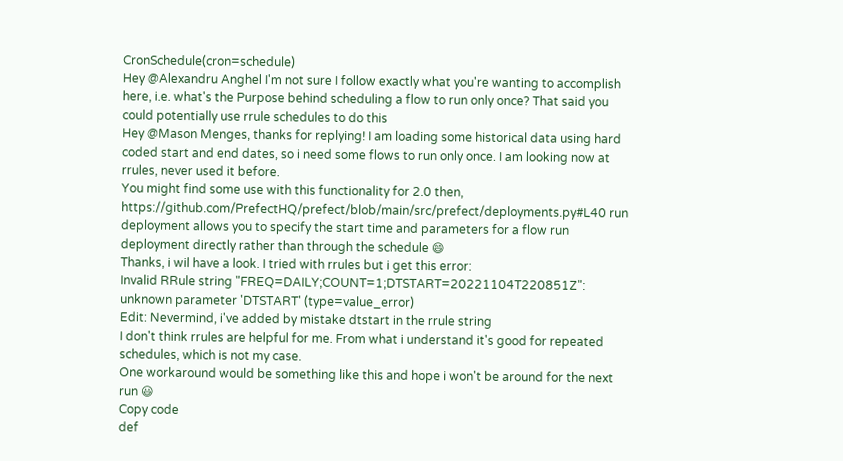CronSchedule(cron=schedule)
Hey @Alexandru Anghel I'm not sure I follow exactly what you're wanting to accomplish here, i.e. what's the Purpose behind scheduling a flow to run only once? That said you could potentially use rrule schedules to do this
Hey @Mason Menges, thanks for replying! I am loading some historical data using hard coded start and end dates, so i need some flows to run only once. I am looking now at rrules, never used it before.
You might find some use with this functionality for 2.0 then, https://github.com/PrefectHQ/prefect/blob/main/src/prefect/deployments.py#L40 run deployment allows you to specify the start time and parameters for a flow run deployment directly rather than through the schedule 😄
Thanks, i wil have a look. I tried with rrules but i get this error:
Invalid RRule string "FREQ=DAILY;COUNT=1;DTSTART=20221104T220851Z": unknown parameter 'DTSTART' (type=value_error)
Edit: Nevermind, i've added by mistake dtstart in the rrule string
I don't think rrules are helpful for me. From what i understand it's good for repeated schedules, which is not my case.
One workaround would be something like this and hope i won't be around for the next run 😃
Copy code
def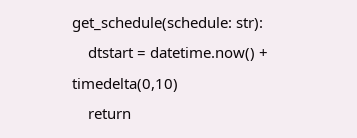get_schedule(schedule: str):
    dtstart = datetime.now() + timedelta(0,10)
    return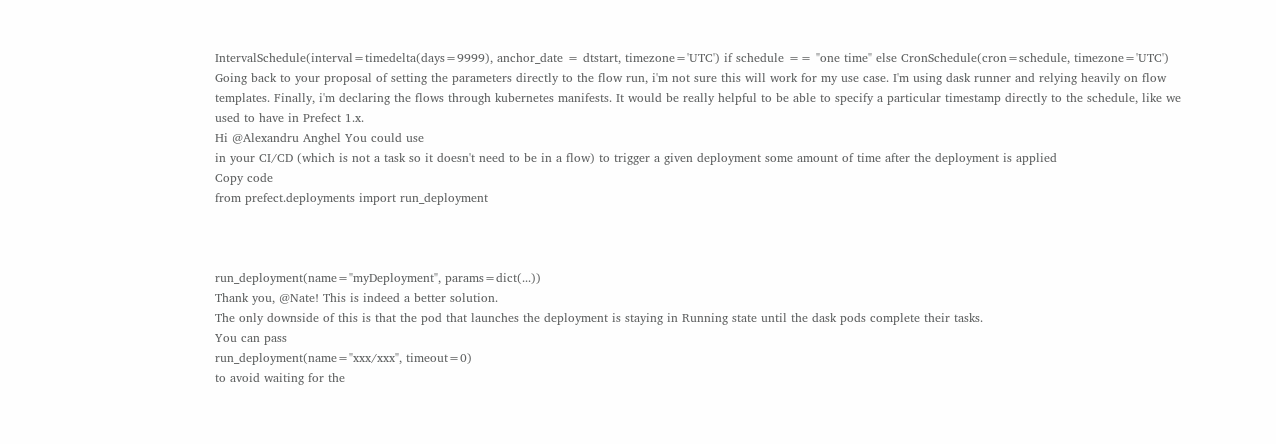IntervalSchedule(interval=timedelta(days=9999), anchor_date = dtstart, timezone='UTC') if schedule == "one time" else CronSchedule(cron=schedule, timezone='UTC')
Going back to your proposal of setting the parameters directly to the flow run, i'm not sure this will work for my use case. I'm using dask runner and relying heavily on flow templates. Finally, i'm declaring the flows through kubernetes manifests. It would be really helpful to be able to specify a particular timestamp directly to the schedule, like we used to have in Prefect 1.x.
Hi @Alexandru Anghel You could use
in your CI/CD (which is not a task so it doesn't need to be in a flow) to trigger a given deployment some amount of time after the deployment is applied
Copy code
from prefect.deployments import run_deployment



run_deployment(name="myDeployment", params=dict(...))
Thank you, @Nate! This is indeed a better solution.
The only downside of this is that the pod that launches the deployment is staying in Running state until the dask pods complete their tasks.
You can pass
run_deployment(name="xxx/xxx", timeout=0)
to avoid waiting for the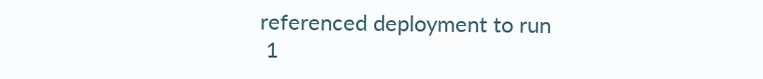referenced deployment to run
 1